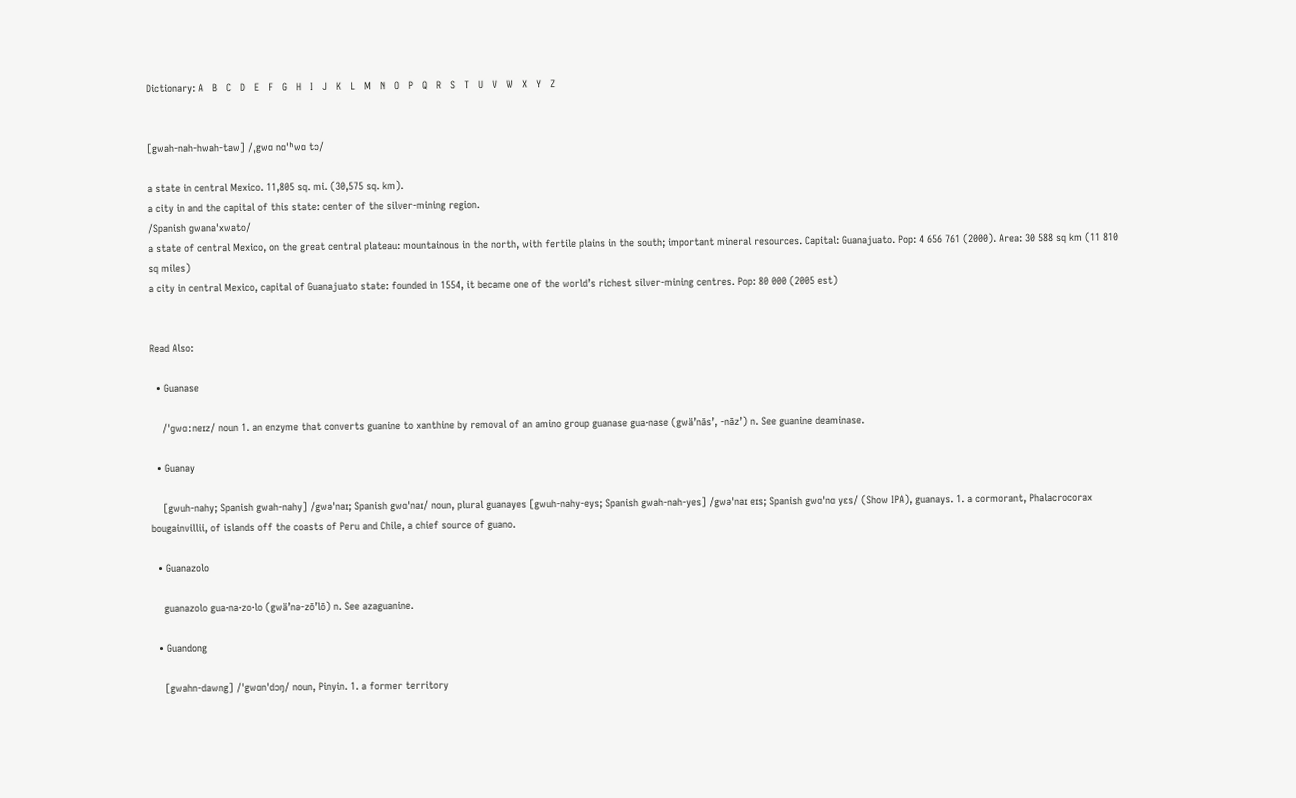Dictionary: A   B   C   D   E   F   G   H   I   J   K   L   M   N   O   P   Q   R   S   T   U   V   W   X   Y   Z


[gwah-nah-hwah-taw] /ˌgwɑ nɑˈʰwɑ tɔ/

a state in central Mexico. 11,805 sq. mi. (30,575 sq. km).
a city in and the capital of this state: center of the silver-mining region.
/Spanish ɡwanaˈxwato/
a state of central Mexico, on the great central plateau: mountainous in the north, with fertile plains in the south; important mineral resources. Capital: Guanajuato. Pop: 4 656 761 (2000). Area: 30 588 sq km (11 810 sq miles)
a city in central Mexico, capital of Guanajuato state: founded in 1554, it became one of the world’s richest silver-mining centres. Pop: 80 000 (2005 est)


Read Also:

  • Guanase

    /ˈɡwɑːneɪz/ noun 1. an enzyme that converts guanine to xanthine by removal of an amino group guanase gua·nase (gwä’nās’, -nāz’) n. See guanine deaminase.

  • Guanay

    [gwuh-nahy; Spanish gwah-nahy] /gwəˈnaɪ; Spanish gwɑˈnaɪ/ noun, plural guanayes [gwuh-nahy-eys; Spanish gwah-nah-yes] /gwəˈnaɪ eɪs; Spanish gwɑˈnɑ yɛs/ (Show IPA), guanays. 1. a cormorant, Phalacrocorax bougainvillii, of islands off the coasts of Peru and Chile, a chief source of guano.

  • Guanazolo

    guanazolo gua·na·zo·lo (gwä’nə-zō’lō) n. See azaguanine.

  • Guandong

    [gwahn-dawng] /ˈgwɑnˈdɔŋ/ noun, Pinyin. 1. a former territory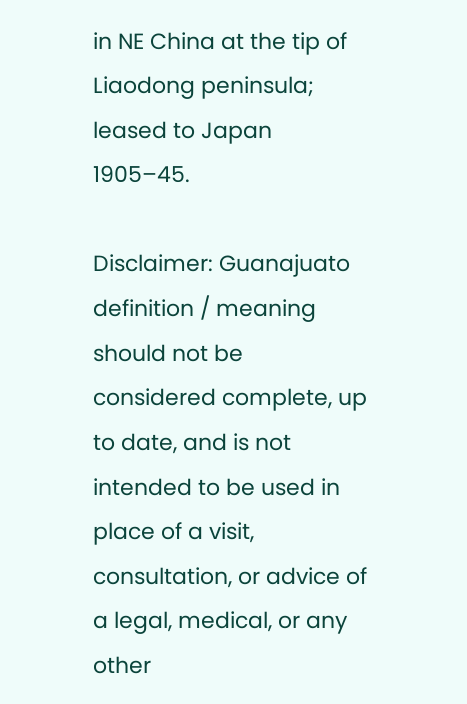in NE China at the tip of Liaodong peninsula; leased to Japan 1905–45.

Disclaimer: Guanajuato definition / meaning should not be considered complete, up to date, and is not intended to be used in place of a visit, consultation, or advice of a legal, medical, or any other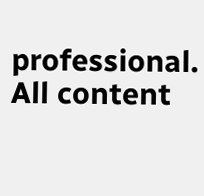professional. All content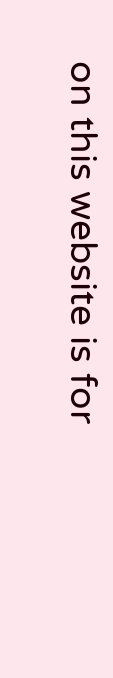on this website is for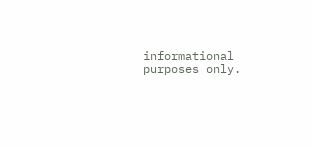informational purposes only.